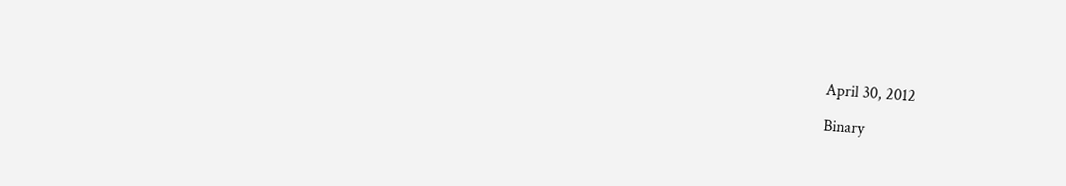April 30, 2012

Binary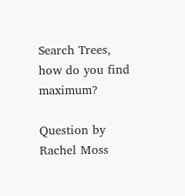Search Trees, how do you find maximum?

Question by Rachel Moss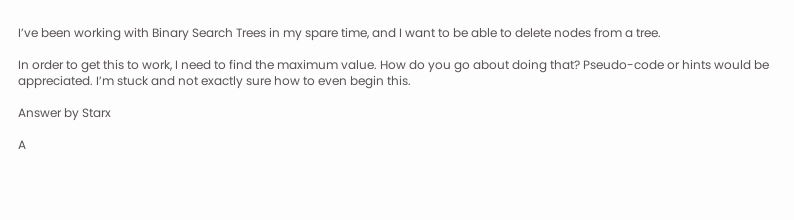I’ve been working with Binary Search Trees in my spare time, and I want to be able to delete nodes from a tree.

In order to get this to work, I need to find the maximum value. How do you go about doing that? Pseudo-code or hints would be appreciated. I’m stuck and not exactly sure how to even begin this.

Answer by Starx

A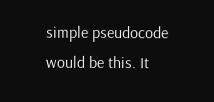simple pseudocode would be this. It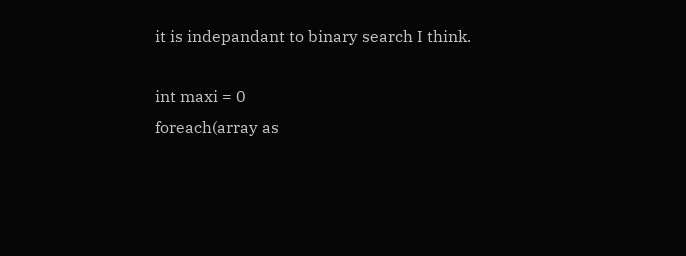it is indepandant to binary search I think.

int maxi = 0
foreach(array as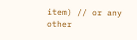item) // or any other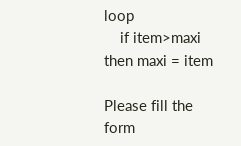loop
    if item>maxi then maxi = item

Please fill the form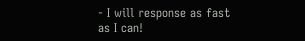- I will response as fast as I can!